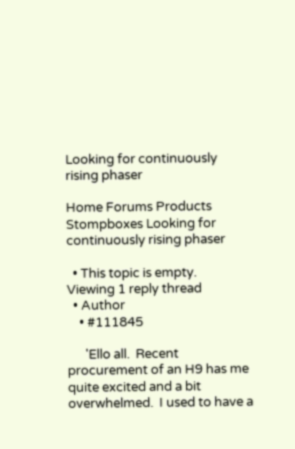Looking for continuously rising phaser

Home Forums Products Stompboxes Looking for continuously rising phaser

  • This topic is empty.
Viewing 1 reply thread
  • Author
    • #111845

      'Ello all.  Recent procurement of an H9 has me quite excited and a bit overwhelmed.  I used to have a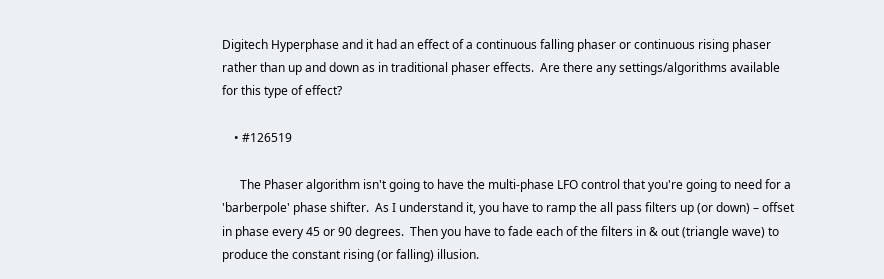Digitech Hyperphase and it had an effect of a continuous falling phaser or continuous rising phaser rather than up and down as in traditional phaser effects.  Are there any settings/algorithms available for this type of effect?

    • #126519

      The Phaser algorithm isn't going to have the multi-phase LFO control that you're going to need for a 'barberpole' phase shifter.  As I understand it, you have to ramp the all pass filters up (or down) – offset in phase every 45 or 90 degrees.  Then you have to fade each of the filters in & out (triangle wave) to produce the constant rising (or falling) illusion.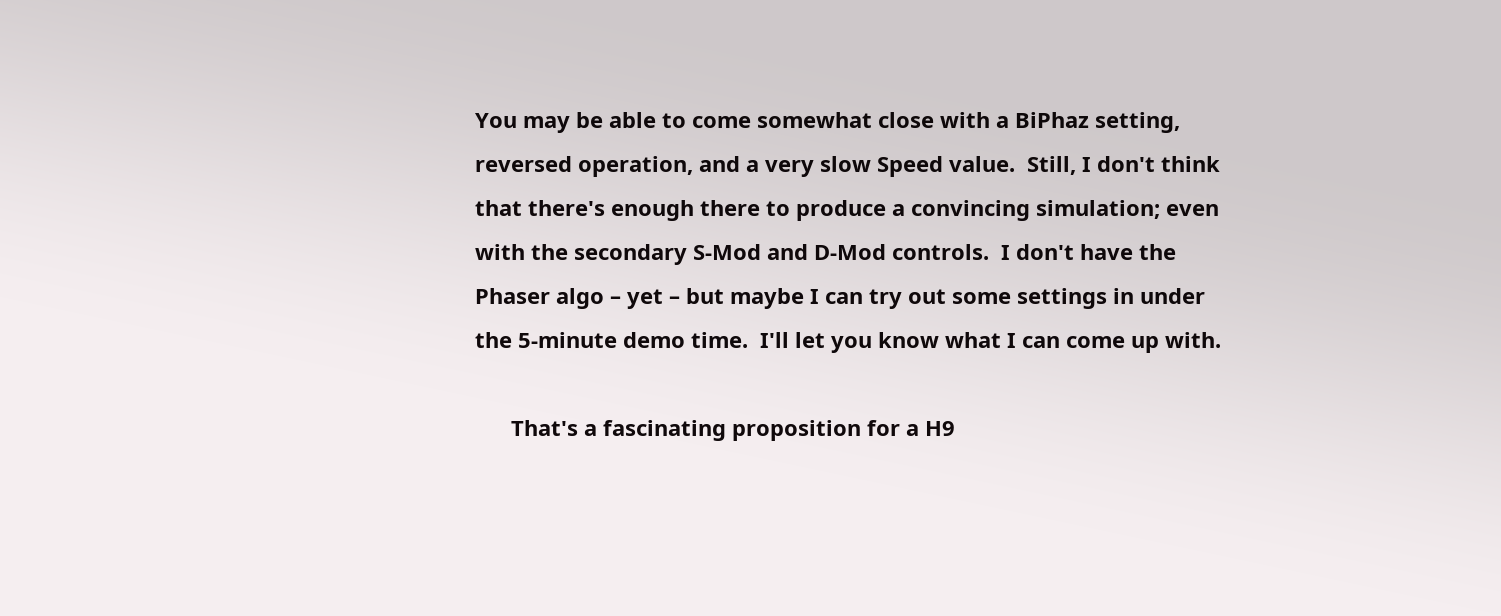You may be able to come somewhat close with a BiPhaz setting, reversed operation, and a very slow Speed value.  Still, I don't think that there's enough there to produce a convincing simulation; even with the secondary S-Mod and D-Mod controls.  I don't have the Phaser algo – yet – but maybe I can try out some settings in under the 5-minute demo time.  I'll let you know what I can come up with.

      That's a fascinating proposition for a H9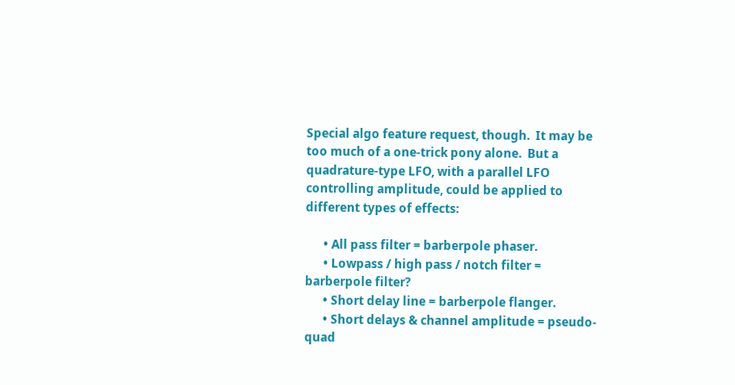Special algo feature request, though.  It may be too much of a one-trick pony alone.  But a quadrature-type LFO, with a parallel LFO controlling amplitude, could be applied to different types of effects:

      • All pass filter = barberpole phaser.
      • Lowpass / high pass / notch filter = barberpole filter?
      • Short delay line = barberpole flanger.
      • Short delays & channel amplitude = pseudo-quad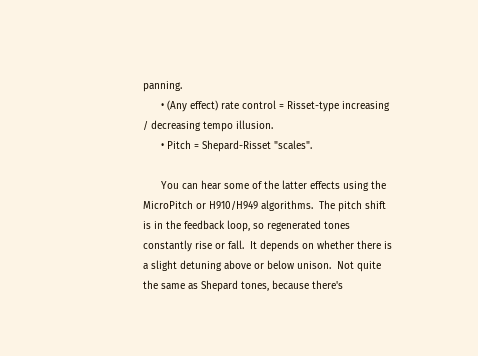panning.
      • (Any effect) rate control = Risset-type increasing / decreasing tempo illusion.
      • Pitch = Shepard-Risset "scales".

      You can hear some of the latter effects using the MicroPitch or H910/H949 algorithms.  The pitch shift is in the feedback loop, so regenerated tones constantly rise or fall.  It depends on whether there is a slight detuning above or below unison.  Not quite the same as Shepard tones, because there's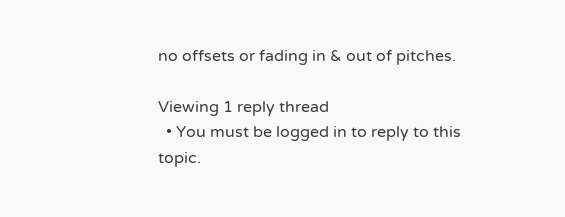no offsets or fading in & out of pitches.

Viewing 1 reply thread
  • You must be logged in to reply to this topic.